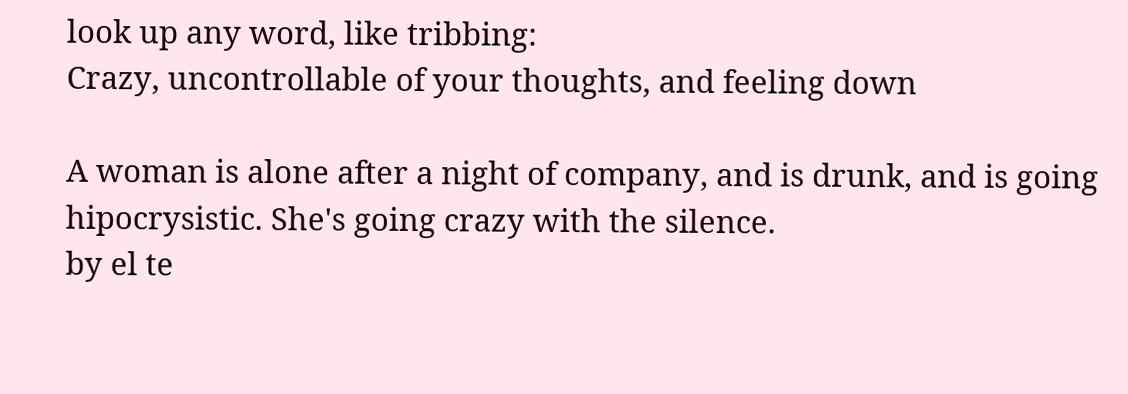look up any word, like tribbing:
Crazy, uncontrollable of your thoughts, and feeling down

A woman is alone after a night of company, and is drunk, and is going hipocrysistic. She's going crazy with the silence.
by el te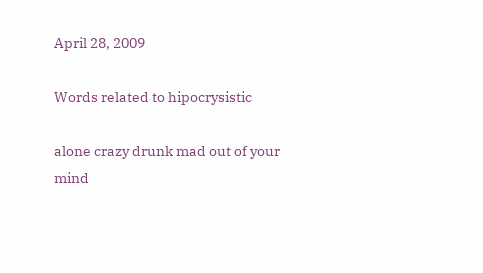April 28, 2009

Words related to hipocrysistic

alone crazy drunk mad out of your mind